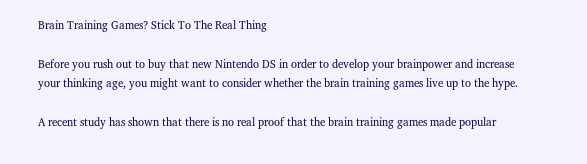Brain Training Games? Stick To The Real Thing

Before you rush out to buy that new Nintendo DS in order to develop your brainpower and increase your thinking age, you might want to consider whether the brain training games live up to the hype.

A recent study has shown that there is no real proof that the brain training games made popular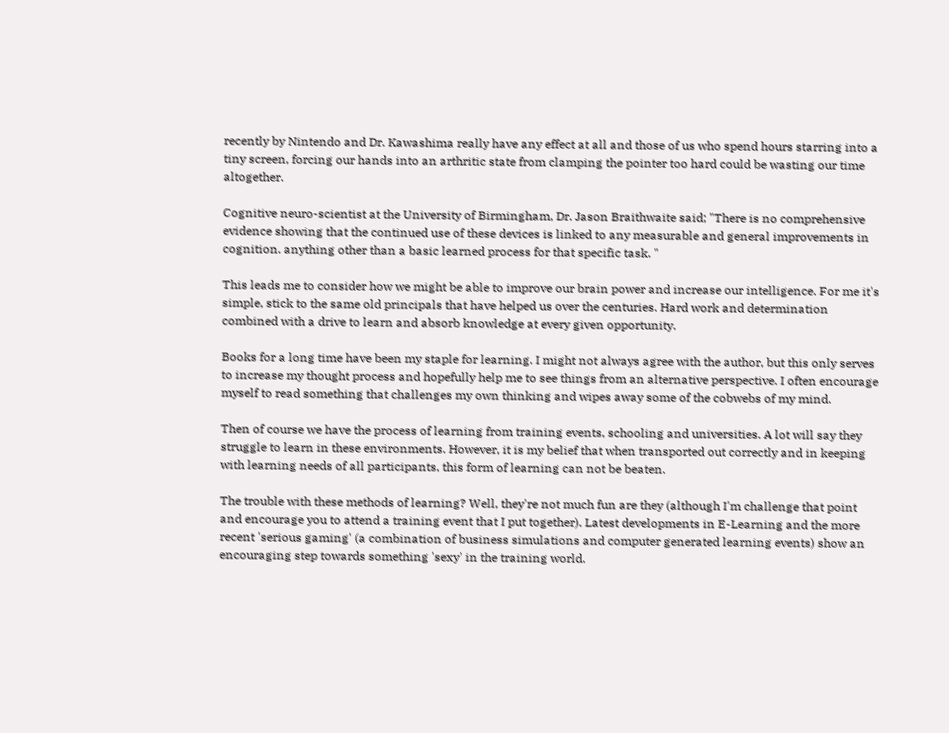recently by Nintendo and Dr. Kawashima really have any effect at all and those of us who spend hours starring into a tiny screen, forcing our hands into an arthritic state from clamping the pointer too hard could be wasting our time altogether.

Cognitive neuro-scientist at the University of Birmingham, Dr. Jason Braithwaite said; "There is no comprehensive evidence showing that the continued use of these devices is linked to any measurable and general improvements in cognition. anything other than a basic learned process for that specific task. "

This leads me to consider how we might be able to improve our brain power and increase our intelligence. For me it's simple, stick to the same old principals that have helped us over the centuries. Hard work and determination combined with a drive to learn and absorb knowledge at every given opportunity.

Books for a long time have been my staple for learning. I might not always agree with the author, but this only serves to increase my thought process and hopefully help me to see things from an alternative perspective. I often encourage myself to read something that challenges my own thinking and wipes away some of the cobwebs of my mind.

Then of course we have the process of learning from training events, schooling and universities. A lot will say they struggle to learn in these environments. However, it is my belief that when transported out correctly and in keeping with learning needs of all participants, this form of learning can not be beaten.

The trouble with these methods of learning? Well, they're not much fun are they (although I'm challenge that point and encourage you to attend a training event that I put together). Latest developments in E-Learning and the more recent 'serious gaming' (a combination of business simulations and computer generated learning events) show an encouraging step towards something 'sexy' in the training world.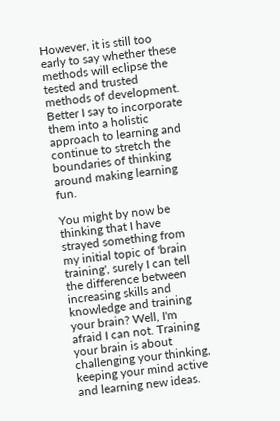However, it is still too early to say whether these methods will eclipse the tested and trusted methods of development. Better I say to incorporate them into a holistic approach to learning and continue to stretch the boundaries of thinking around making learning fun.

You might by now be thinking that I have strayed something from my initial topic of 'brain training', surely I can tell the difference between increasing skills and knowledge and training your brain? Well, I'm afraid I can not. Training your brain is about challenging your thinking, keeping your mind active and learning new ideas.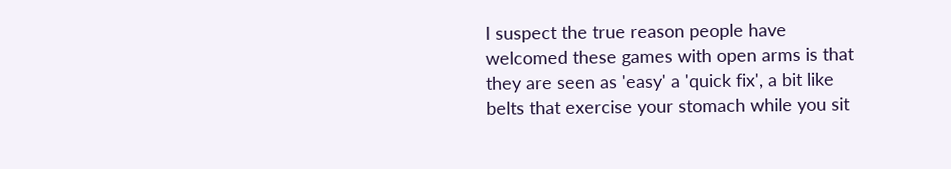I suspect the true reason people have welcomed these games with open arms is that they are seen as 'easy' a 'quick fix', a bit like belts that exercise your stomach while you sit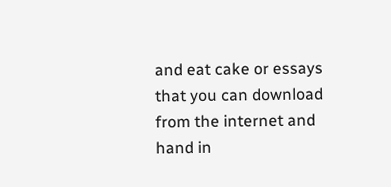and eat cake or essays that you can download from the internet and hand in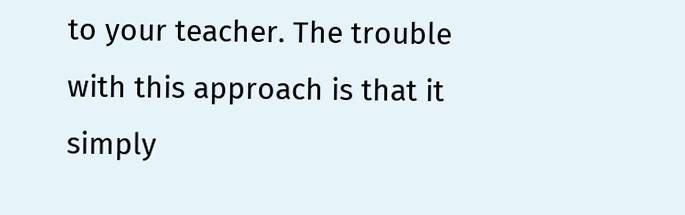to your teacher. The trouble with this approach is that it simply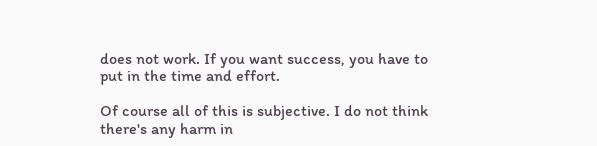does not work. If you want success, you have to put in the time and effort.

Of course all of this is subjective. I do not think there's any harm in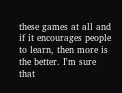these games at all and if it encourages people to learn, then more is the better. I'm sure that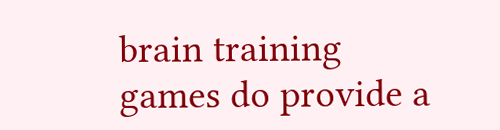brain training games do provide a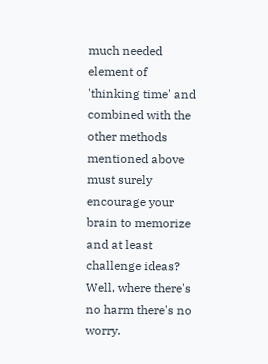much needed element of 'thinking time' and combined with the other methods mentioned above must surely encourage your brain to memorize and at least challenge ideas? Well, where there's no harm there's no worry.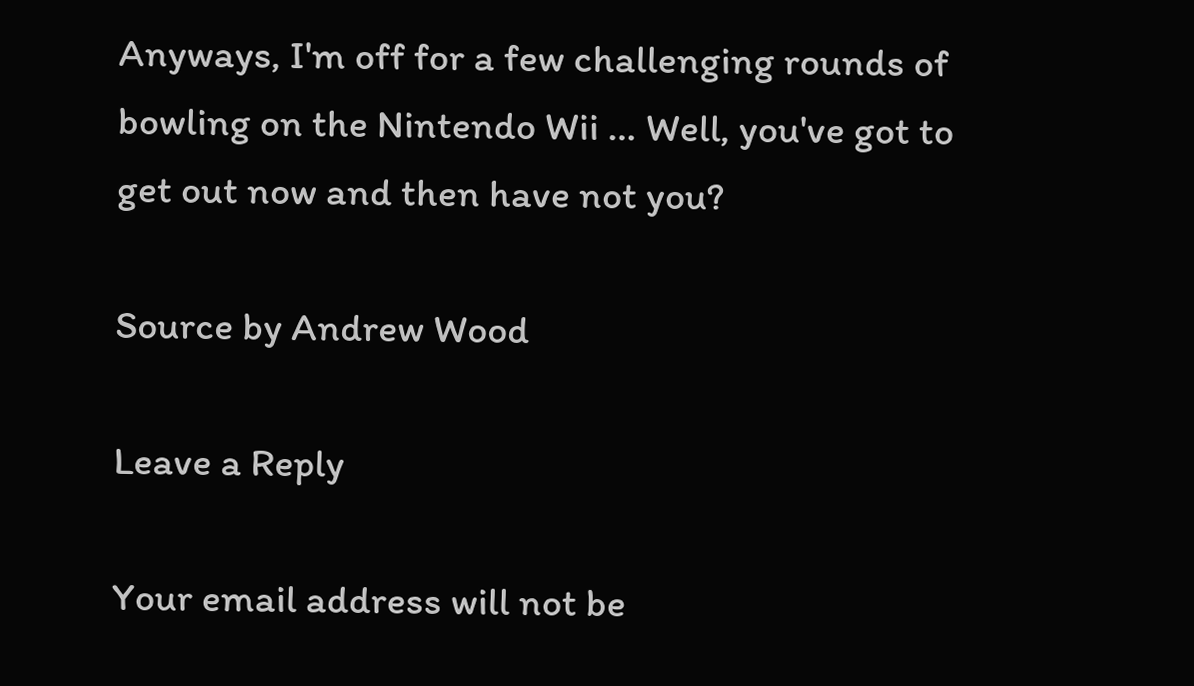Anyways, I'm off for a few challenging rounds of bowling on the Nintendo Wii … Well, you've got to get out now and then have not you?

Source by Andrew Wood

Leave a Reply

Your email address will not be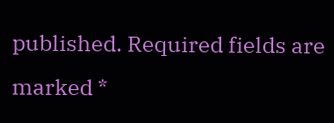published. Required fields are marked *